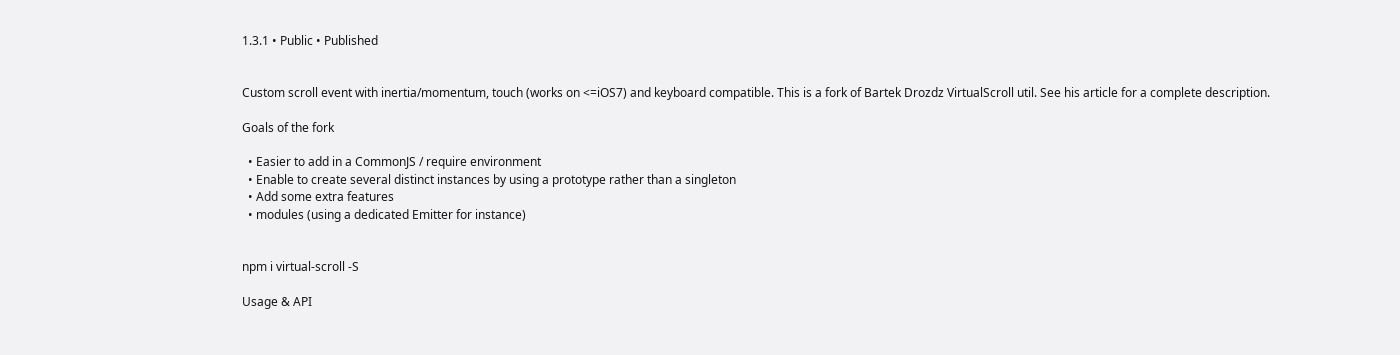1.3.1 • Public • Published


Custom scroll event with inertia/momentum, touch (works on <=iOS7) and keyboard compatible. This is a fork of Bartek Drozdz VirtualScroll util. See his article for a complete description.

Goals of the fork

  • Easier to add in a CommonJS / require environment
  • Enable to create several distinct instances by using a prototype rather than a singleton
  • Add some extra features
  • modules (using a dedicated Emitter for instance)


npm i virtual-scroll -S

Usage & API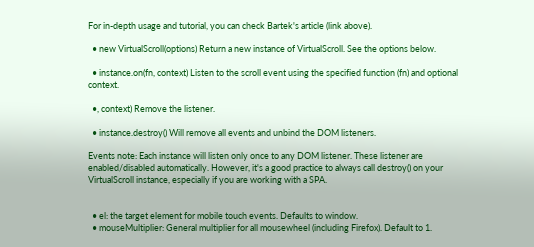For in-depth usage and tutorial, you can check Bartek's article (link above).

  • new VirtualScroll(options) Return a new instance of VirtualScroll. See the options below.

  • instance.on(fn, context) Listen to the scroll event using the specified function (fn) and optional context.

  •, context) Remove the listener.

  • instance.destroy() Will remove all events and unbind the DOM listeners.

Events note: Each instance will listen only once to any DOM listener. These listener are enabled/disabled automatically. However, it's a good practice to always call destroy() on your VirtualScroll instance, especially if you are working with a SPA.


  • el: the target element for mobile touch events. Defaults to window.
  • mouseMultiplier: General multiplier for all mousewheel (including Firefox). Default to 1.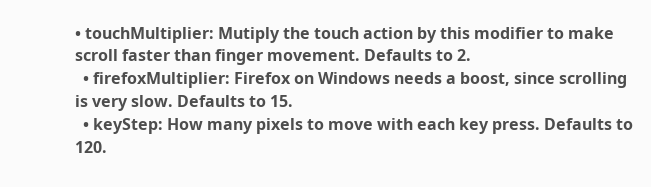• touchMultiplier: Mutiply the touch action by this modifier to make scroll faster than finger movement. Defaults to 2.
  • firefoxMultiplier: Firefox on Windows needs a boost, since scrolling is very slow. Defaults to 15.
  • keyStep: How many pixels to move with each key press. Defaults to 120.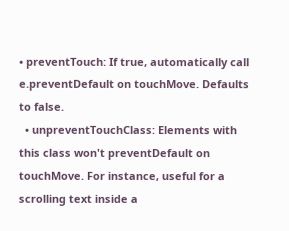• preventTouch: If true, automatically call e.preventDefault on touchMove. Defaults to false.
  • unpreventTouchClass: Elements with this class won't preventDefault on touchMove. For instance, useful for a scrolling text inside a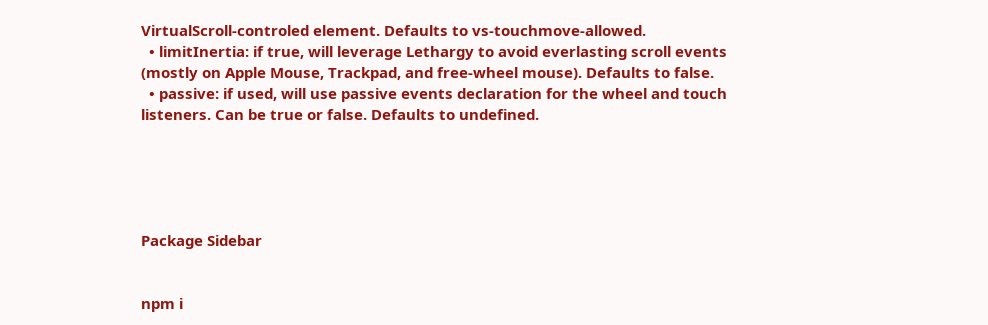VirtualScroll-controled element. Defaults to vs-touchmove-allowed.
  • limitInertia: if true, will leverage Lethargy to avoid everlasting scroll events (mostly on Apple Mouse, Trackpad, and free-wheel mouse). Defaults to false.
  • passive: if used, will use passive events declaration for the wheel and touch listeners. Can be true or false. Defaults to undefined.





Package Sidebar


npm i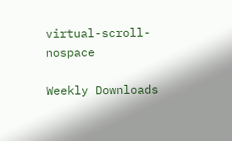virtual-scroll-nospace

Weekly Downloads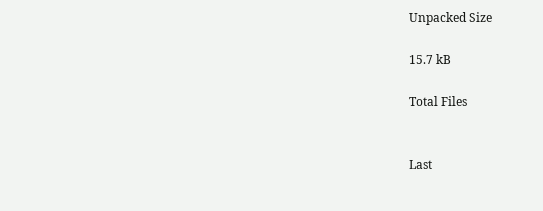Unpacked Size

15.7 kB

Total Files


Last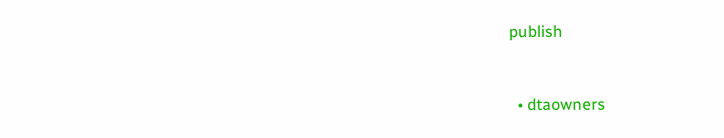publish


  • dtaowners